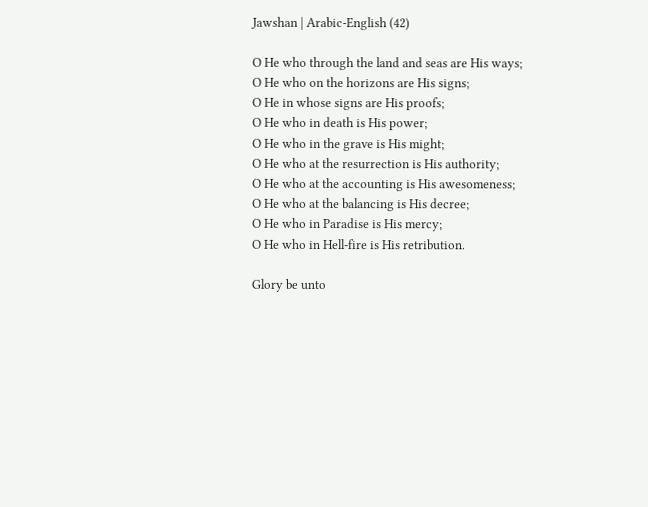Jawshan | Arabic-English (42)

O He who through the land and seas are His ways;
O He who on the horizons are His signs;
O He in whose signs are His proofs;
O He who in death is His power;
O He who in the grave is His might;
O He who at the resurrection is His authority;
O He who at the accounting is His awesomeness;
O He who at the balancing is His decree;
O He who in Paradise is His mercy;
O He who in Hell-fire is His retribution.

Glory be unto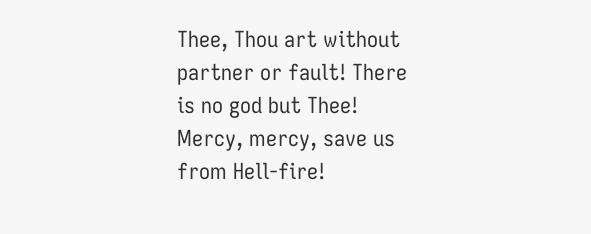Thee, Thou art without partner or fault! There is no god but Thee! Mercy, mercy, save us from Hell-fire!